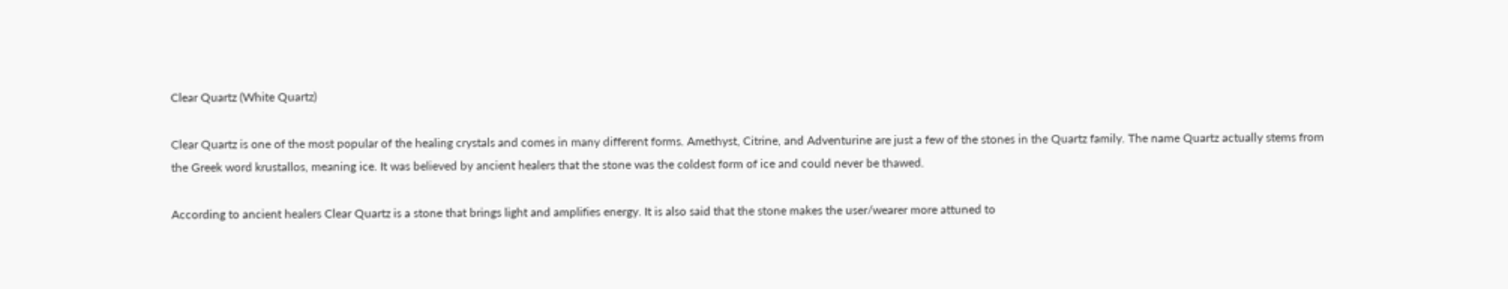Clear Quartz (White Quartz)

Clear Quartz is one of the most popular of the healing crystals and comes in many different forms. Amethyst, Citrine, and Adventurine are just a few of the stones in the Quartz family. The name Quartz actually stems from the Greek word krustallos, meaning ice. It was believed by ancient healers that the stone was the coldest form of ice and could never be thawed.

According to ancient healers Clear Quartz is a stone that brings light and amplifies energy. It is also said that the stone makes the user/wearer more attuned to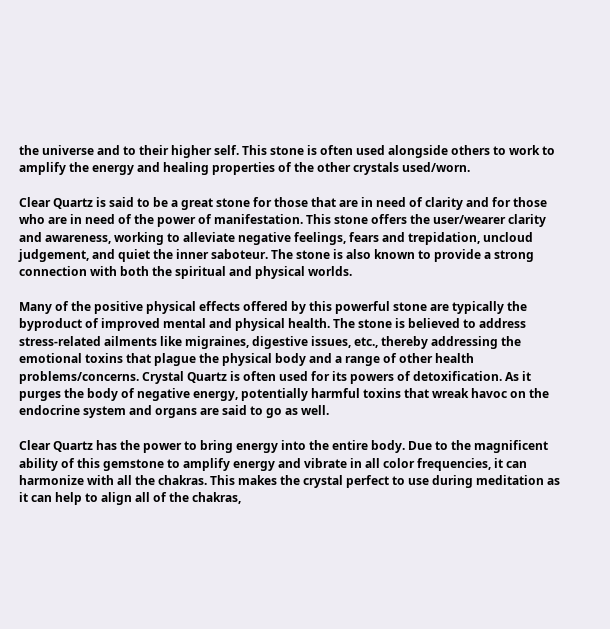the universe and to their higher self. This stone is often used alongside others to work to amplify the energy and healing properties of the other crystals used/worn.

Clear Quartz is said to be a great stone for those that are in need of clarity and for those who are in need of the power of manifestation. This stone offers the user/wearer clarity and awareness, working to alleviate negative feelings, fears and trepidation, uncloud judgement, and quiet the inner saboteur. The stone is also known to provide a strong connection with both the spiritual and physical worlds.

Many of the positive physical effects offered by this powerful stone are typically the byproduct of improved mental and physical health. The stone is believed to address stress-related ailments like migraines, digestive issues, etc., thereby addressing the emotional toxins that plague the physical body and a range of other health problems/concerns. Crystal Quartz is often used for its powers of detoxification. As it purges the body of negative energy, potentially harmful toxins that wreak havoc on the endocrine system and organs are said to go as well.

Clear Quartz has the power to bring energy into the entire body. Due to the magnificent ability of this gemstone to amplify energy and vibrate in all color frequencies, it can harmonize with all the chakras. This makes the crystal perfect to use during meditation as it can help to align all of the chakras,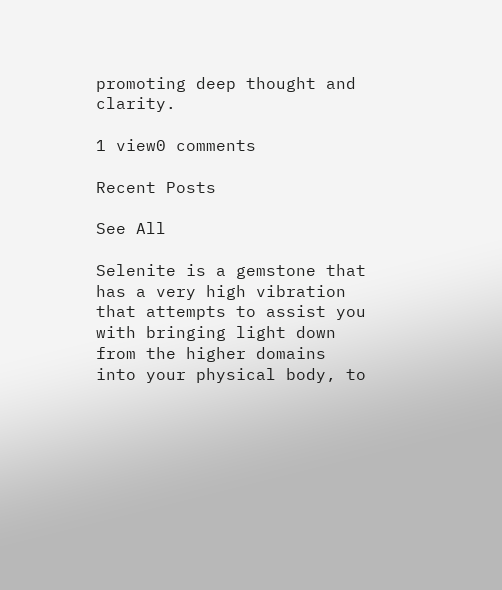promoting deep thought and clarity.

1 view0 comments

Recent Posts

See All

Selenite is a gemstone that has a very high vibration that attempts to assist you with bringing light down from the higher domains into your physical body, to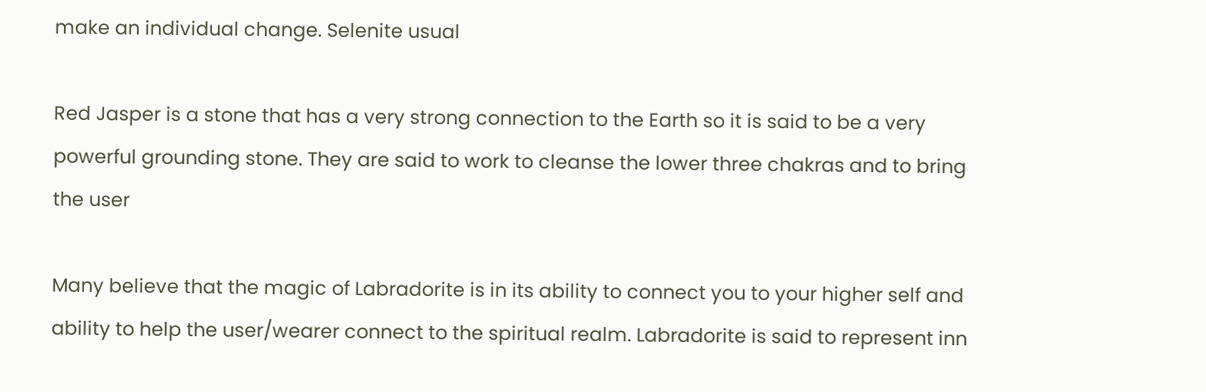make an individual change. Selenite usual

Red Jasper is a stone that has a very strong connection to the Earth so it is said to be a very powerful grounding stone. They are said to work to cleanse the lower three chakras and to bring the user

Many believe that the magic of Labradorite is in its ability to connect you to your higher self and ability to help the user/wearer connect to the spiritual realm. Labradorite is said to represent inn